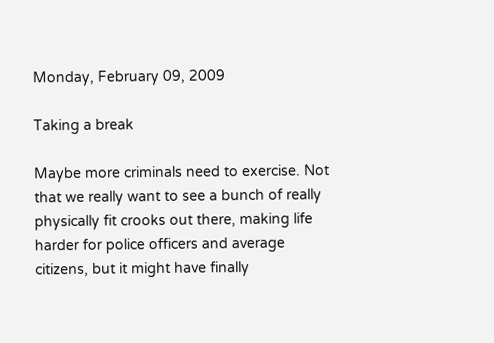Monday, February 09, 2009

Taking a break

Maybe more criminals need to exercise. Not that we really want to see a bunch of really physically fit crooks out there, making life harder for police officers and average citizens, but it might have finally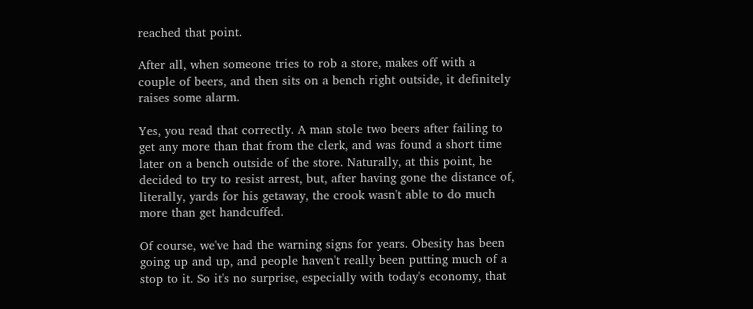reached that point.

After all, when someone tries to rob a store, makes off with a couple of beers, and then sits on a bench right outside, it definitely raises some alarm.

Yes, you read that correctly. A man stole two beers after failing to get any more than that from the clerk, and was found a short time later on a bench outside of the store. Naturally, at this point, he decided to try to resist arrest, but, after having gone the distance of, literally, yards for his getaway, the crook wasn't able to do much more than get handcuffed.

Of course, we've had the warning signs for years. Obesity has been going up and up, and people haven't really been putting much of a stop to it. So it's no surprise, especially with today's economy, that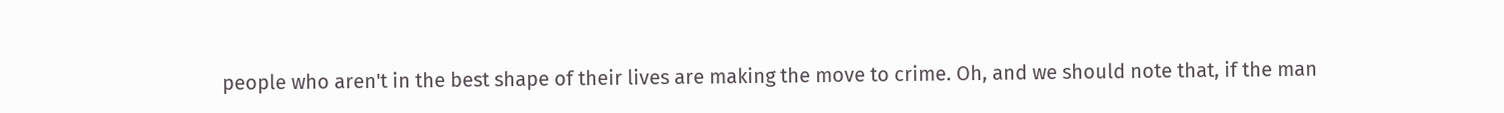people who aren't in the best shape of their lives are making the move to crime. Oh, and we should note that, if the man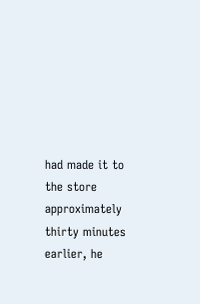had made it to the store approximately thirty minutes earlier, he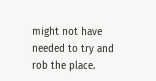might not have needed to try and rob the place.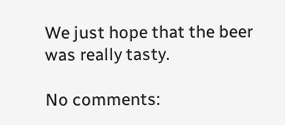We just hope that the beer was really tasty.

No comments: